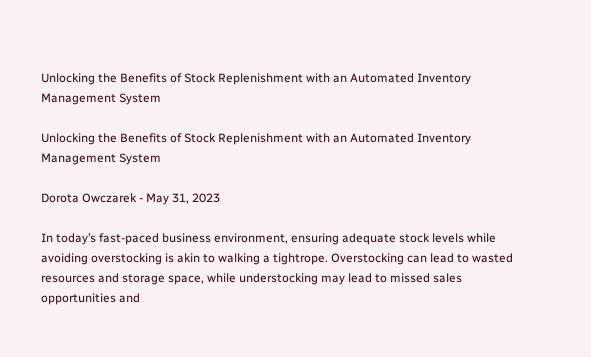Unlocking the Benefits of Stock Replenishment with an Automated Inventory Management System

Unlocking the Benefits of Stock Replenishment with an Automated Inventory Management System

Dorota Owczarek - May 31, 2023

In today’s fast-paced business environment, ensuring adequate stock levels while avoiding overstocking is akin to walking a tightrope. Overstocking can lead to wasted resources and storage space, while understocking may lead to missed sales opportunities and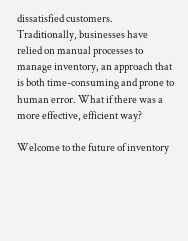dissatisfied customers. Traditionally, businesses have relied on manual processes to manage inventory, an approach that is both time-consuming and prone to human error. What if there was a more effective, efficient way?

Welcome to the future of inventory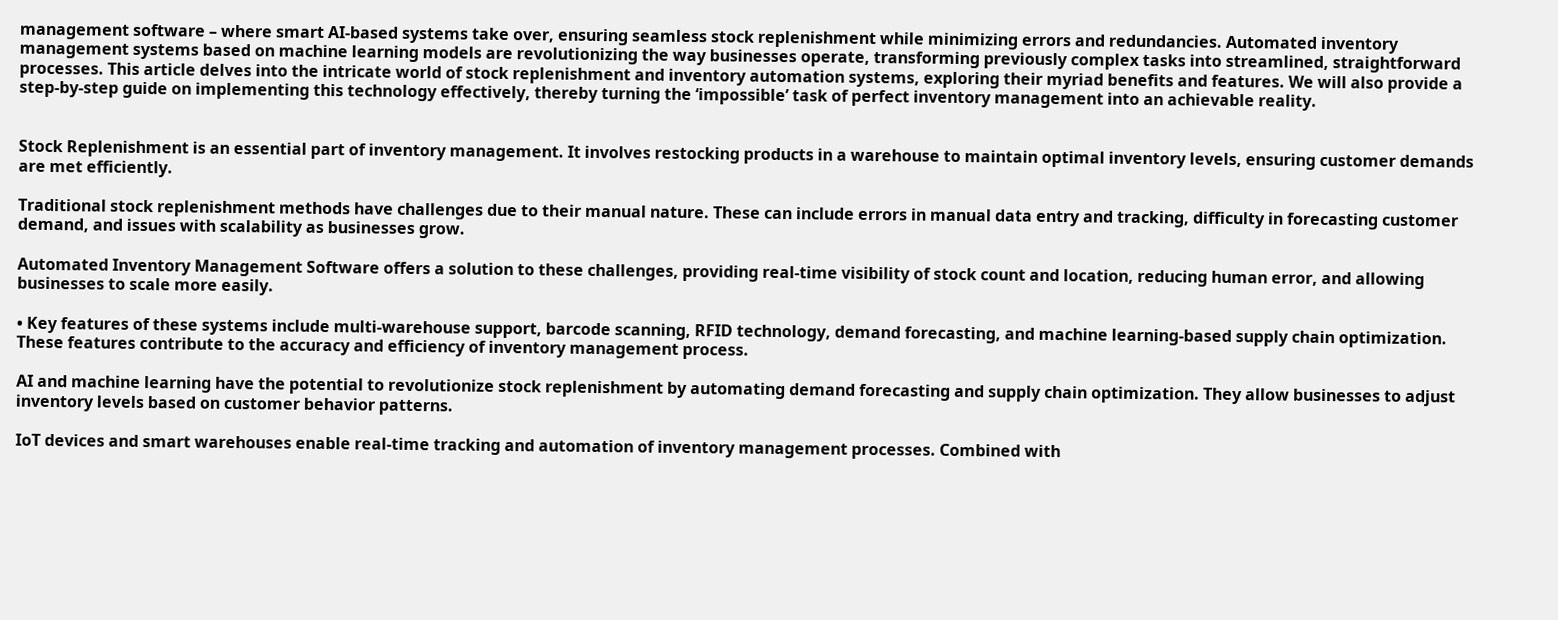management software – where smart AI-based systems take over, ensuring seamless stock replenishment while minimizing errors and redundancies. Automated inventory management systems based on machine learning models are revolutionizing the way businesses operate, transforming previously complex tasks into streamlined, straightforward processes. This article delves into the intricate world of stock replenishment and inventory automation systems, exploring their myriad benefits and features. We will also provide a step-by-step guide on implementing this technology effectively, thereby turning the ‘impossible’ task of perfect inventory management into an achievable reality.


Stock Replenishment is an essential part of inventory management. It involves restocking products in a warehouse to maintain optimal inventory levels, ensuring customer demands are met efficiently.

Traditional stock replenishment methods have challenges due to their manual nature. These can include errors in manual data entry and tracking, difficulty in forecasting customer demand, and issues with scalability as businesses grow.

Automated Inventory Management Software offers a solution to these challenges, providing real-time visibility of stock count and location, reducing human error, and allowing businesses to scale more easily.

• Key features of these systems include multi-warehouse support, barcode scanning, RFID technology, demand forecasting, and machine learning-based supply chain optimization. These features contribute to the accuracy and efficiency of inventory management process.

AI and machine learning have the potential to revolutionize stock replenishment by automating demand forecasting and supply chain optimization. They allow businesses to adjust inventory levels based on customer behavior patterns.

IoT devices and smart warehouses enable real-time tracking and automation of inventory management processes. Combined with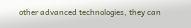other advanced technologies, they can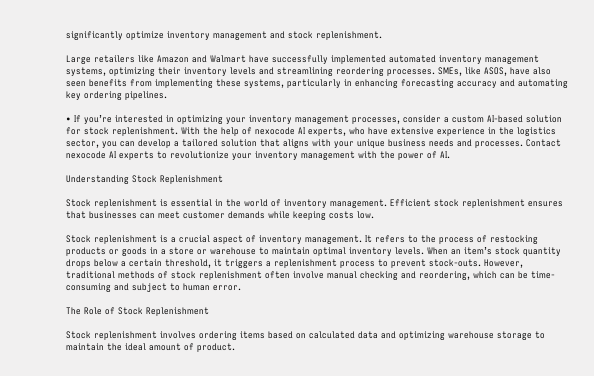significantly optimize inventory management and stock replenishment.

Large retailers like Amazon and Walmart have successfully implemented automated inventory management systems, optimizing their inventory levels and streamlining reordering processes. SMEs, like ASOS, have also seen benefits from implementing these systems, particularly in enhancing forecasting accuracy and automating key ordering pipelines.

• If you’re interested in optimizing your inventory management processes, consider a custom AI-based solution for stock replenishment. With the help of nexocode AI experts, who have extensive experience in the logistics sector, you can develop a tailored solution that aligns with your unique business needs and processes. Contact nexocode AI experts to revolutionize your inventory management with the power of AI.

Understanding Stock Replenishment

Stock replenishment is essential in the world of inventory management. Efficient stock replenishment ensures that businesses can meet customer demands while keeping costs low.

Stock replenishment is a crucial aspect of inventory management. It refers to the process of restocking products or goods in a store or warehouse to maintain optimal inventory levels. When an item’s stock quantity drops below a certain threshold, it triggers a replenishment process to prevent stock-outs. However, traditional methods of stock replenishment often involve manual checking and reordering, which can be time-consuming and subject to human error.

The Role of Stock Replenishment

Stock replenishment involves ordering items based on calculated data and optimizing warehouse storage to maintain the ideal amount of product.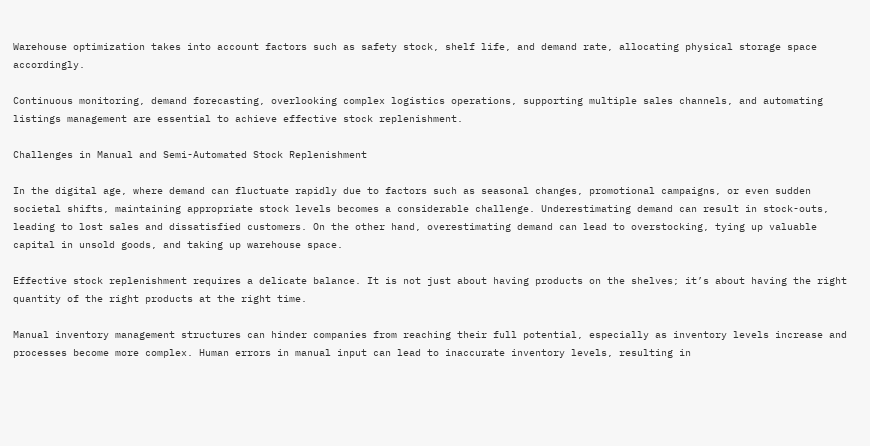Warehouse optimization takes into account factors such as safety stock, shelf life, and demand rate, allocating physical storage space accordingly.

Continuous monitoring, demand forecasting, overlooking complex logistics operations, supporting multiple sales channels, and automating listings management are essential to achieve effective stock replenishment.

Challenges in Manual and Semi-Automated Stock Replenishment

In the digital age, where demand can fluctuate rapidly due to factors such as seasonal changes, promotional campaigns, or even sudden societal shifts, maintaining appropriate stock levels becomes a considerable challenge. Underestimating demand can result in stock-outs, leading to lost sales and dissatisfied customers. On the other hand, overestimating demand can lead to overstocking, tying up valuable capital in unsold goods, and taking up warehouse space.

Effective stock replenishment requires a delicate balance. It is not just about having products on the shelves; it’s about having the right quantity of the right products at the right time.

Manual inventory management structures can hinder companies from reaching their full potential, especially as inventory levels increase and processes become more complex. Human errors in manual input can lead to inaccurate inventory levels, resulting in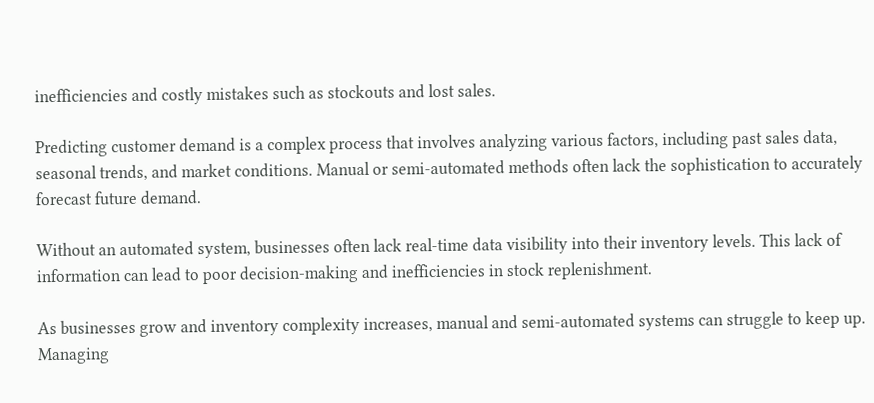inefficiencies and costly mistakes such as stockouts and lost sales.

Predicting customer demand is a complex process that involves analyzing various factors, including past sales data, seasonal trends, and market conditions. Manual or semi-automated methods often lack the sophistication to accurately forecast future demand.

Without an automated system, businesses often lack real-time data visibility into their inventory levels. This lack of information can lead to poor decision-making and inefficiencies in stock replenishment.

As businesses grow and inventory complexity increases, manual and semi-automated systems can struggle to keep up. Managing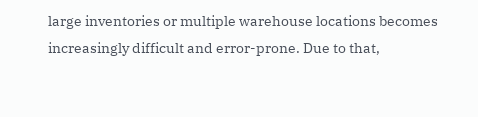large inventories or multiple warehouse locations becomes increasingly difficult and error-prone. Due to that,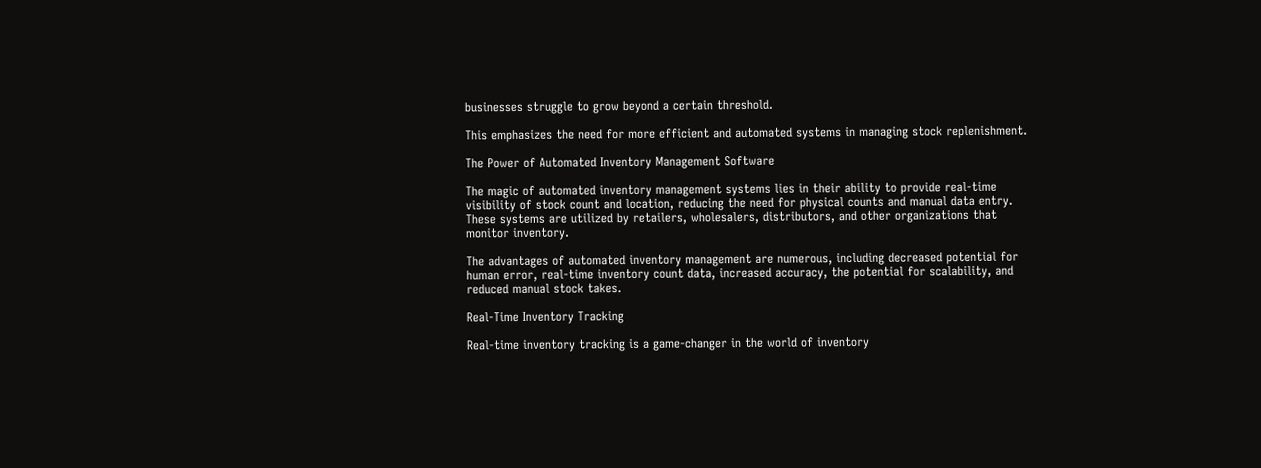businesses struggle to grow beyond a certain threshold.

This emphasizes the need for more efficient and automated systems in managing stock replenishment.

The Power of Automated Inventory Management Software

The magic of automated inventory management systems lies in their ability to provide real-time visibility of stock count and location, reducing the need for physical counts and manual data entry. These systems are utilized by retailers, wholesalers, distributors, and other organizations that monitor inventory.

The advantages of automated inventory management are numerous, including decreased potential for human error, real-time inventory count data, increased accuracy, the potential for scalability, and reduced manual stock takes.

Real-Time Inventory Tracking

Real-time inventory tracking is a game-changer in the world of inventory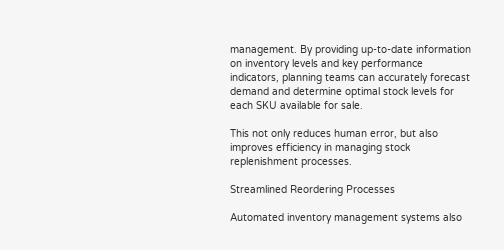management. By providing up-to-date information on inventory levels and key performance indicators, planning teams can accurately forecast demand and determine optimal stock levels for each SKU available for sale.

This not only reduces human error, but also improves efficiency in managing stock replenishment processes.

Streamlined Reordering Processes

Automated inventory management systems also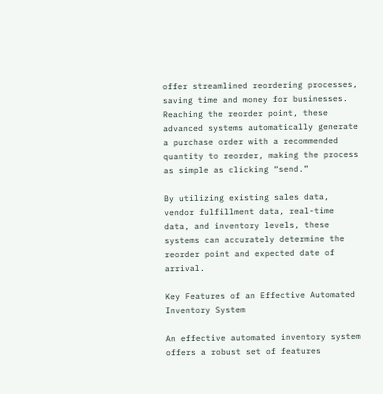offer streamlined reordering processes, saving time and money for businesses. Reaching the reorder point, these advanced systems automatically generate a purchase order with a recommended quantity to reorder, making the process as simple as clicking “send.”

By utilizing existing sales data, vendor fulfillment data, real-time data, and inventory levels, these systems can accurately determine the reorder point and expected date of arrival.

Key Features of an Effective Automated Inventory System

An effective automated inventory system offers a robust set of features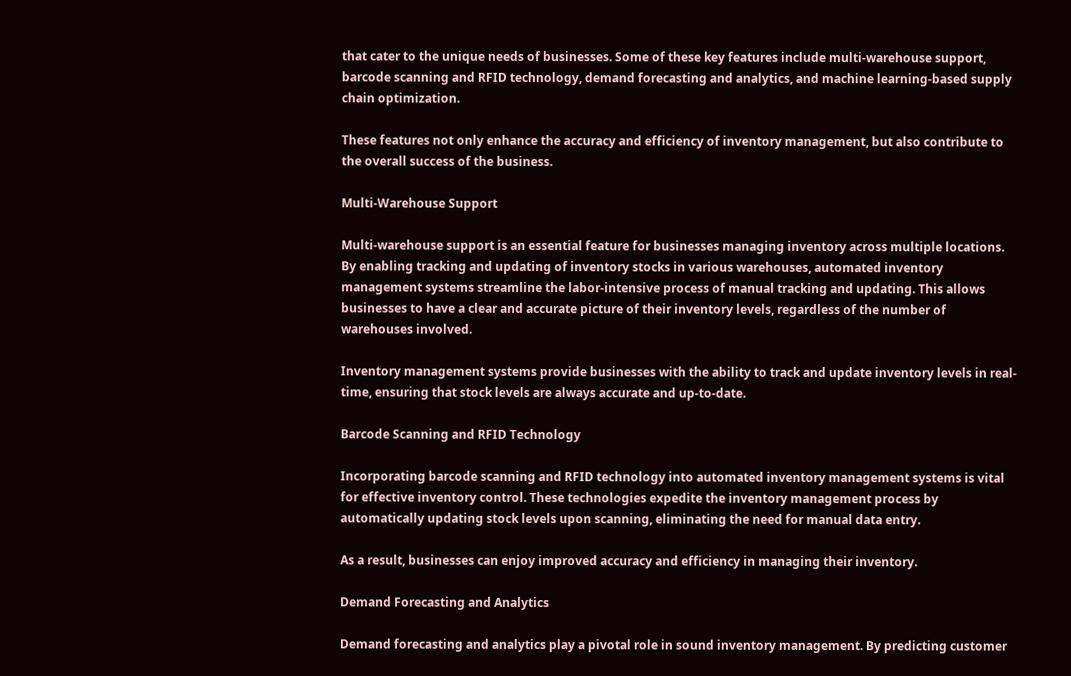that cater to the unique needs of businesses. Some of these key features include multi-warehouse support, barcode scanning and RFID technology, demand forecasting and analytics, and machine learning-based supply chain optimization.

These features not only enhance the accuracy and efficiency of inventory management, but also contribute to the overall success of the business.

Multi-Warehouse Support

Multi-warehouse support is an essential feature for businesses managing inventory across multiple locations. By enabling tracking and updating of inventory stocks in various warehouses, automated inventory management systems streamline the labor-intensive process of manual tracking and updating. This allows businesses to have a clear and accurate picture of their inventory levels, regardless of the number of warehouses involved.

Inventory management systems provide businesses with the ability to track and update inventory levels in real-time, ensuring that stock levels are always accurate and up-to-date.

Barcode Scanning and RFID Technology

Incorporating barcode scanning and RFID technology into automated inventory management systems is vital for effective inventory control. These technologies expedite the inventory management process by automatically updating stock levels upon scanning, eliminating the need for manual data entry.

As a result, businesses can enjoy improved accuracy and efficiency in managing their inventory.

Demand Forecasting and Analytics

Demand forecasting and analytics play a pivotal role in sound inventory management. By predicting customer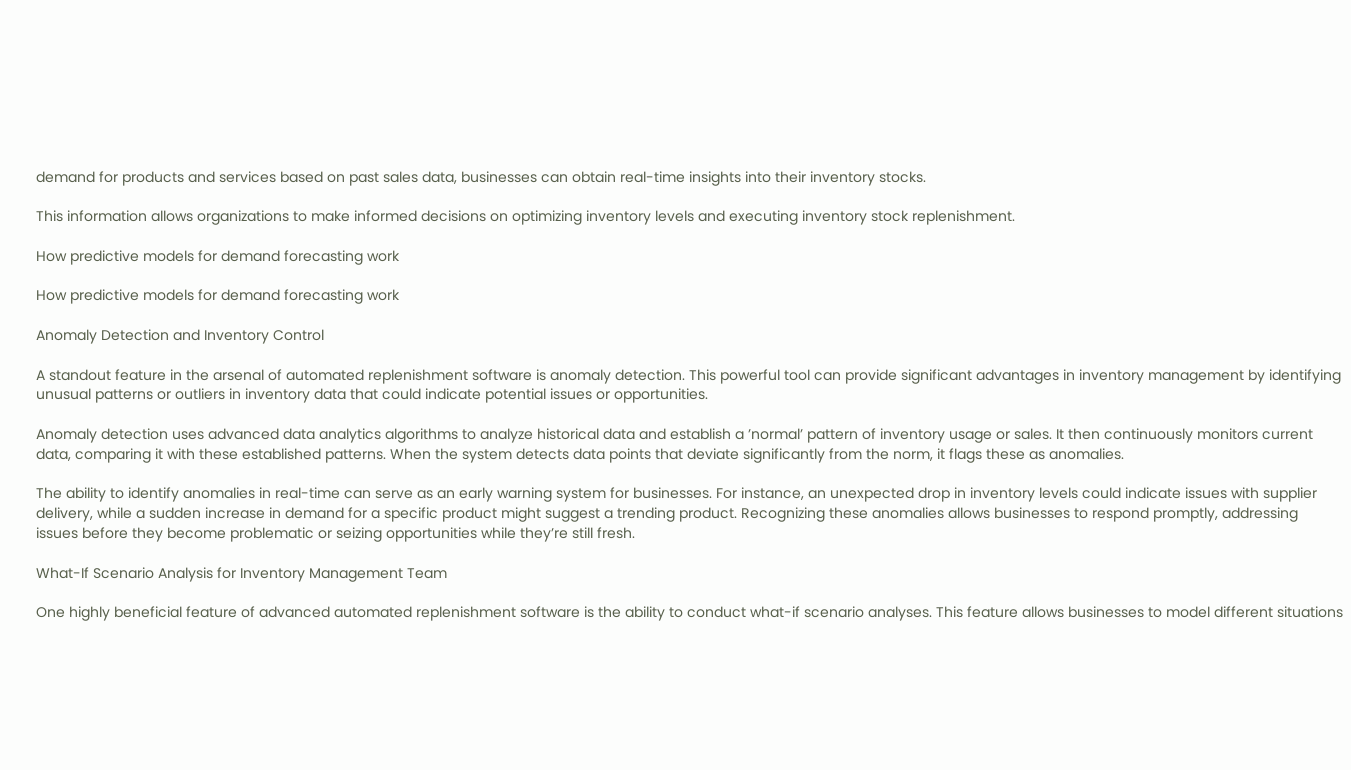demand for products and services based on past sales data, businesses can obtain real-time insights into their inventory stocks.

This information allows organizations to make informed decisions on optimizing inventory levels and executing inventory stock replenishment.

How predictive models for demand forecasting work

How predictive models for demand forecasting work

Anomaly Detection and Inventory Control

A standout feature in the arsenal of automated replenishment software is anomaly detection. This powerful tool can provide significant advantages in inventory management by identifying unusual patterns or outliers in inventory data that could indicate potential issues or opportunities.

Anomaly detection uses advanced data analytics algorithms to analyze historical data and establish a ’normal’ pattern of inventory usage or sales. It then continuously monitors current data, comparing it with these established patterns. When the system detects data points that deviate significantly from the norm, it flags these as anomalies.

The ability to identify anomalies in real-time can serve as an early warning system for businesses. For instance, an unexpected drop in inventory levels could indicate issues with supplier delivery, while a sudden increase in demand for a specific product might suggest a trending product. Recognizing these anomalies allows businesses to respond promptly, addressing issues before they become problematic or seizing opportunities while they’re still fresh.

What-If Scenario Analysis for Inventory Management Team

One highly beneficial feature of advanced automated replenishment software is the ability to conduct what-if scenario analyses. This feature allows businesses to model different situations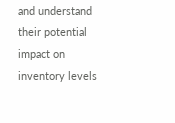and understand their potential impact on inventory levels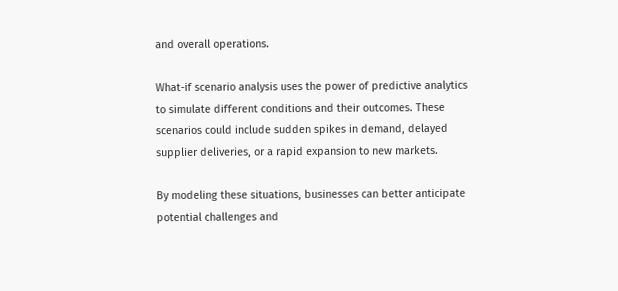and overall operations.

What-if scenario analysis uses the power of predictive analytics to simulate different conditions and their outcomes. These scenarios could include sudden spikes in demand, delayed supplier deliveries, or a rapid expansion to new markets.

By modeling these situations, businesses can better anticipate potential challenges and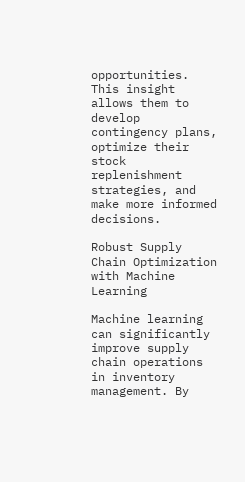opportunities. This insight allows them to develop contingency plans, optimize their stock replenishment strategies, and make more informed decisions.

Robust Supply Chain Optimization with Machine Learning

Machine learning can significantly improve supply chain operations in inventory management. By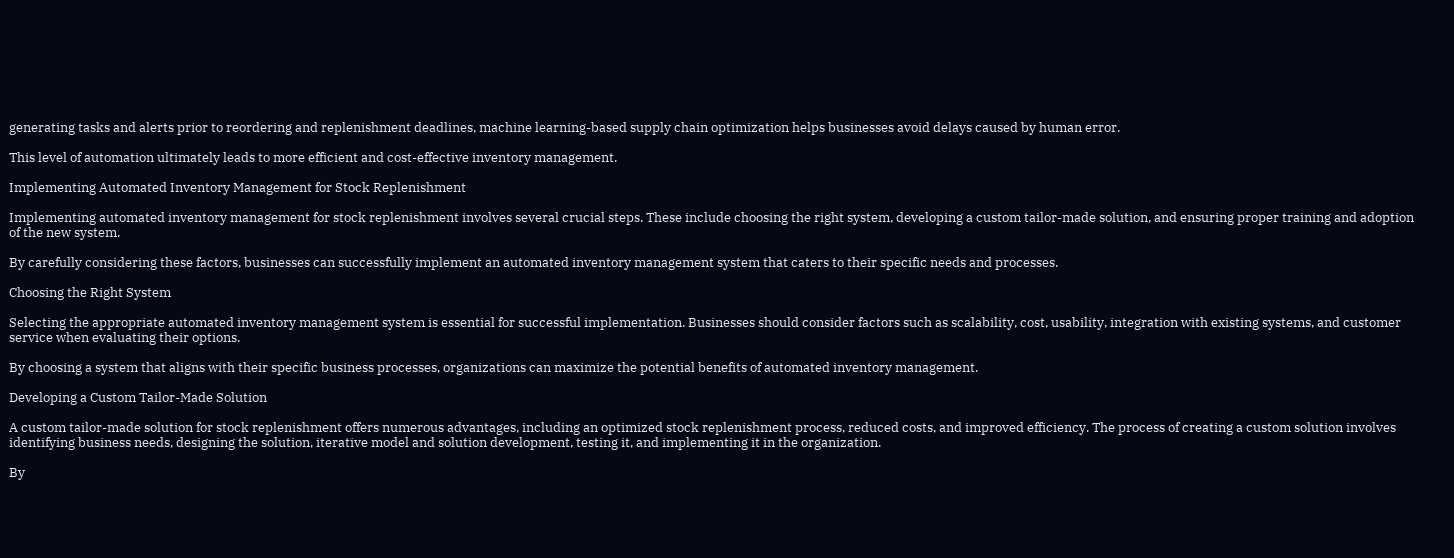generating tasks and alerts prior to reordering and replenishment deadlines, machine learning-based supply chain optimization helps businesses avoid delays caused by human error.

This level of automation ultimately leads to more efficient and cost-effective inventory management.

Implementing Automated Inventory Management for Stock Replenishment

Implementing automated inventory management for stock replenishment involves several crucial steps. These include choosing the right system, developing a custom tailor-made solution, and ensuring proper training and adoption of the new system.

By carefully considering these factors, businesses can successfully implement an automated inventory management system that caters to their specific needs and processes.

Choosing the Right System

Selecting the appropriate automated inventory management system is essential for successful implementation. Businesses should consider factors such as scalability, cost, usability, integration with existing systems, and customer service when evaluating their options.

By choosing a system that aligns with their specific business processes, organizations can maximize the potential benefits of automated inventory management.

Developing a Custom Tailor-Made Solution

A custom tailor-made solution for stock replenishment offers numerous advantages, including an optimized stock replenishment process, reduced costs, and improved efficiency. The process of creating a custom solution involves identifying business needs, designing the solution, iterative model and solution development, testing it, and implementing it in the organization.

By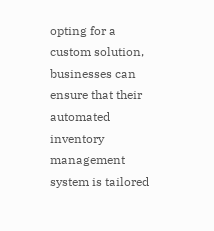opting for a custom solution, businesses can ensure that their automated inventory management system is tailored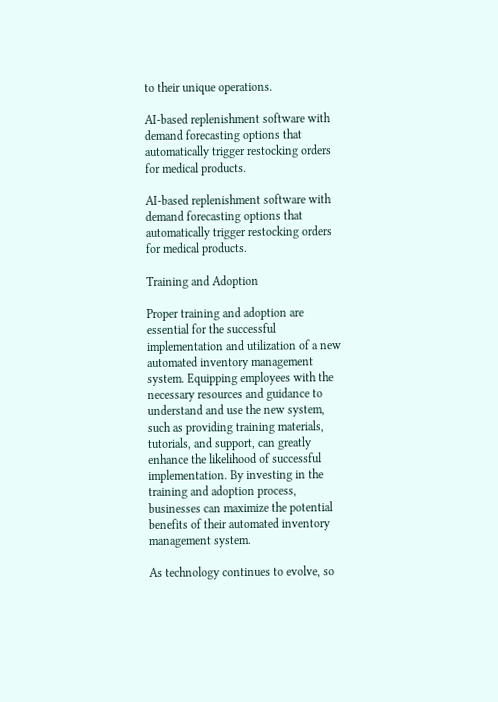to their unique operations.

AI-based replenishment software with demand forecasting options that automatically trigger restocking orders for medical products.

AI-based replenishment software with demand forecasting options that automatically trigger restocking orders for medical products.

Training and Adoption

Proper training and adoption are essential for the successful implementation and utilization of a new automated inventory management system. Equipping employees with the necessary resources and guidance to understand and use the new system, such as providing training materials, tutorials, and support, can greatly enhance the likelihood of successful implementation. By investing in the training and adoption process, businesses can maximize the potential benefits of their automated inventory management system.

As technology continues to evolve, so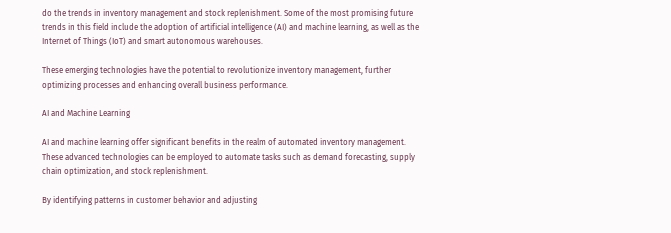do the trends in inventory management and stock replenishment. Some of the most promising future trends in this field include the adoption of artificial intelligence (AI) and machine learning, as well as the Internet of Things (IoT) and smart autonomous warehouses.

These emerging technologies have the potential to revolutionize inventory management, further optimizing processes and enhancing overall business performance.

AI and Machine Learning

AI and machine learning offer significant benefits in the realm of automated inventory management. These advanced technologies can be employed to automate tasks such as demand forecasting, supply chain optimization, and stock replenishment.

By identifying patterns in customer behavior and adjusting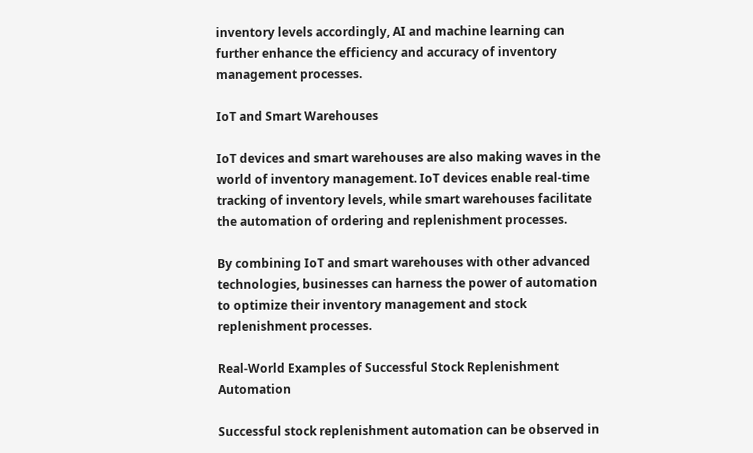inventory levels accordingly, AI and machine learning can further enhance the efficiency and accuracy of inventory management processes.

IoT and Smart Warehouses

IoT devices and smart warehouses are also making waves in the world of inventory management. IoT devices enable real-time tracking of inventory levels, while smart warehouses facilitate the automation of ordering and replenishment processes.

By combining IoT and smart warehouses with other advanced technologies, businesses can harness the power of automation to optimize their inventory management and stock replenishment processes.

Real-World Examples of Successful Stock Replenishment Automation

Successful stock replenishment automation can be observed in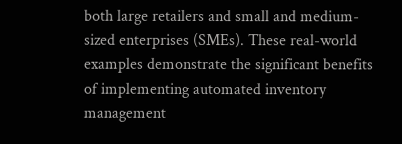both large retailers and small and medium-sized enterprises (SMEs). These real-world examples demonstrate the significant benefits of implementing automated inventory management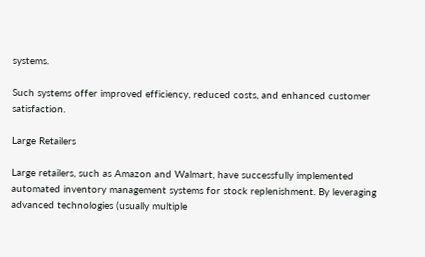systems.

Such systems offer improved efficiency, reduced costs, and enhanced customer satisfaction.

Large Retailers

Large retailers, such as Amazon and Walmart, have successfully implemented automated inventory management systems for stock replenishment. By leveraging advanced technologies (usually multiple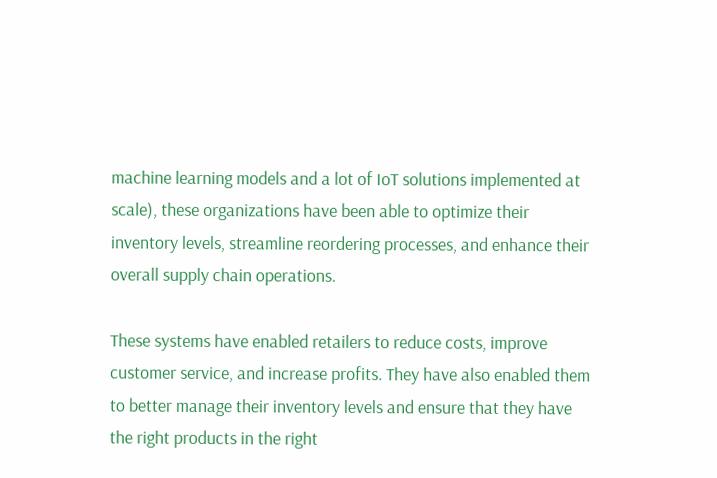machine learning models and a lot of IoT solutions implemented at scale), these organizations have been able to optimize their inventory levels, streamline reordering processes, and enhance their overall supply chain operations.

These systems have enabled retailers to reduce costs, improve customer service, and increase profits. They have also enabled them to better manage their inventory levels and ensure that they have the right products in the right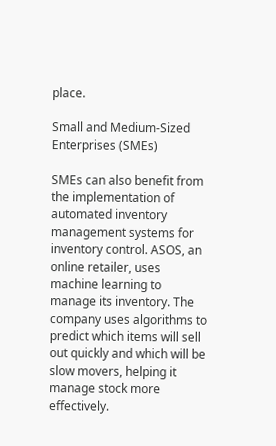place.

Small and Medium-Sized Enterprises (SMEs)

SMEs can also benefit from the implementation of automated inventory management systems for inventory control. ASOS, an online retailer, uses machine learning to manage its inventory. The company uses algorithms to predict which items will sell out quickly and which will be slow movers, helping it manage stock more effectively.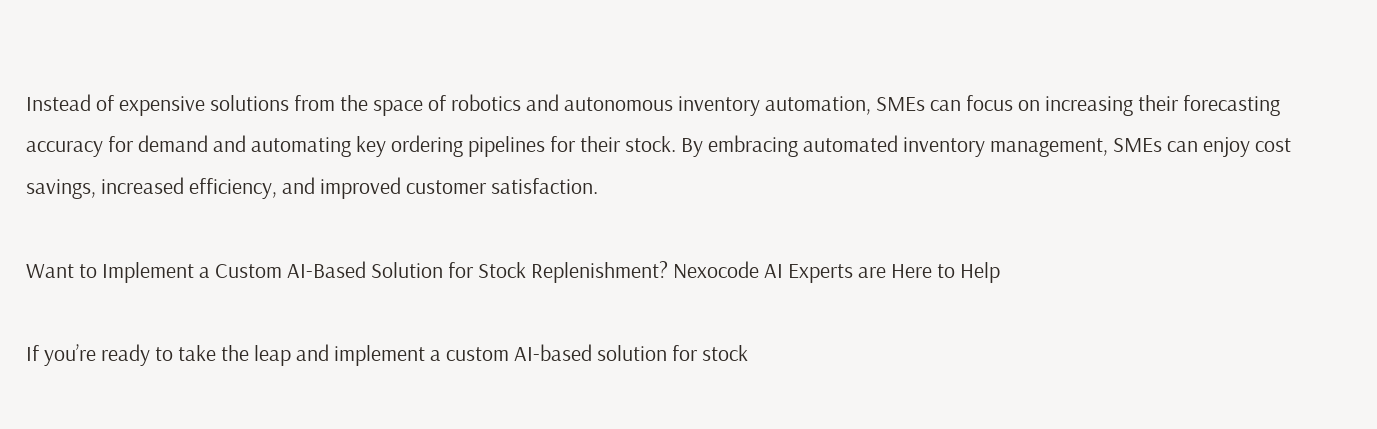Instead of expensive solutions from the space of robotics and autonomous inventory automation, SMEs can focus on increasing their forecasting accuracy for demand and automating key ordering pipelines for their stock. By embracing automated inventory management, SMEs can enjoy cost savings, increased efficiency, and improved customer satisfaction.

Want to Implement a Custom AI-Based Solution for Stock Replenishment? Nexocode AI Experts are Here to Help

If you’re ready to take the leap and implement a custom AI-based solution for stock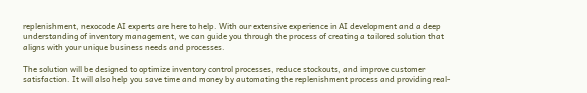replenishment, nexocode AI experts are here to help. With our extensive experience in AI development and a deep understanding of inventory management, we can guide you through the process of creating a tailored solution that aligns with your unique business needs and processes.

The solution will be designed to optimize inventory control processes, reduce stockouts, and improve customer satisfaction. It will also help you save time and money by automating the replenishment process and providing real-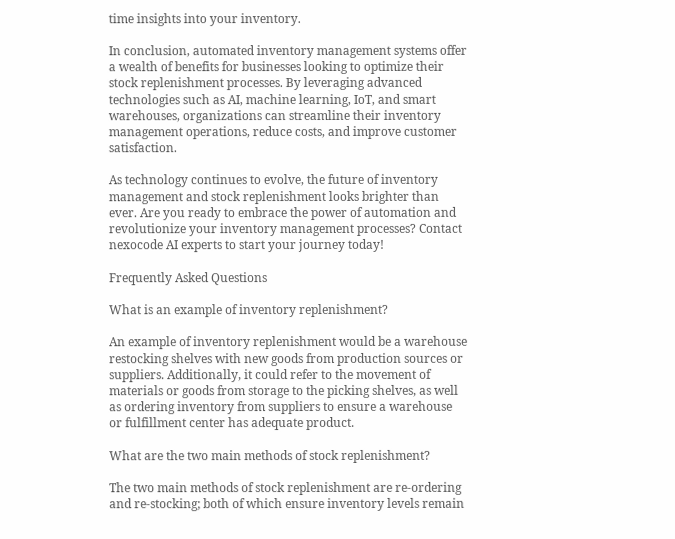time insights into your inventory.

In conclusion, automated inventory management systems offer a wealth of benefits for businesses looking to optimize their stock replenishment processes. By leveraging advanced technologies such as AI, machine learning, IoT, and smart warehouses, organizations can streamline their inventory management operations, reduce costs, and improve customer satisfaction.

As technology continues to evolve, the future of inventory management and stock replenishment looks brighter than ever. Are you ready to embrace the power of automation and revolutionize your inventory management processes? Contact nexocode AI experts to start your journey today!

Frequently Asked Questions

What is an example of inventory replenishment?

An example of inventory replenishment would be a warehouse restocking shelves with new goods from production sources or suppliers. Additionally, it could refer to the movement of materials or goods from storage to the picking shelves, as well as ordering inventory from suppliers to ensure a warehouse or fulfillment center has adequate product.

What are the two main methods of stock replenishment?

The two main methods of stock replenishment are re-ordering and re-stocking; both of which ensure inventory levels remain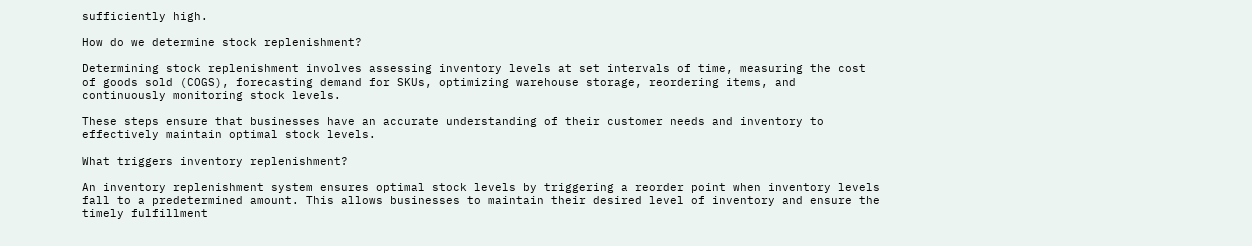sufficiently high.

How do we determine stock replenishment?

Determining stock replenishment involves assessing inventory levels at set intervals of time, measuring the cost of goods sold (COGS), forecasting demand for SKUs, optimizing warehouse storage, reordering items, and continuously monitoring stock levels.

These steps ensure that businesses have an accurate understanding of their customer needs and inventory to effectively maintain optimal stock levels.

What triggers inventory replenishment?

An inventory replenishment system ensures optimal stock levels by triggering a reorder point when inventory levels fall to a predetermined amount. This allows businesses to maintain their desired level of inventory and ensure the timely fulfillment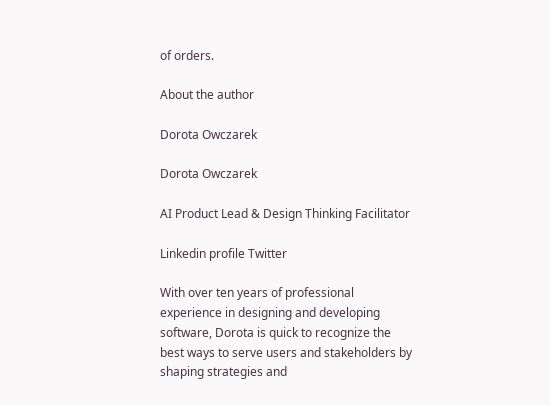of orders.

About the author

Dorota Owczarek

Dorota Owczarek

AI Product Lead & Design Thinking Facilitator

Linkedin profile Twitter

With over ten years of professional experience in designing and developing software, Dorota is quick to recognize the best ways to serve users and stakeholders by shaping strategies and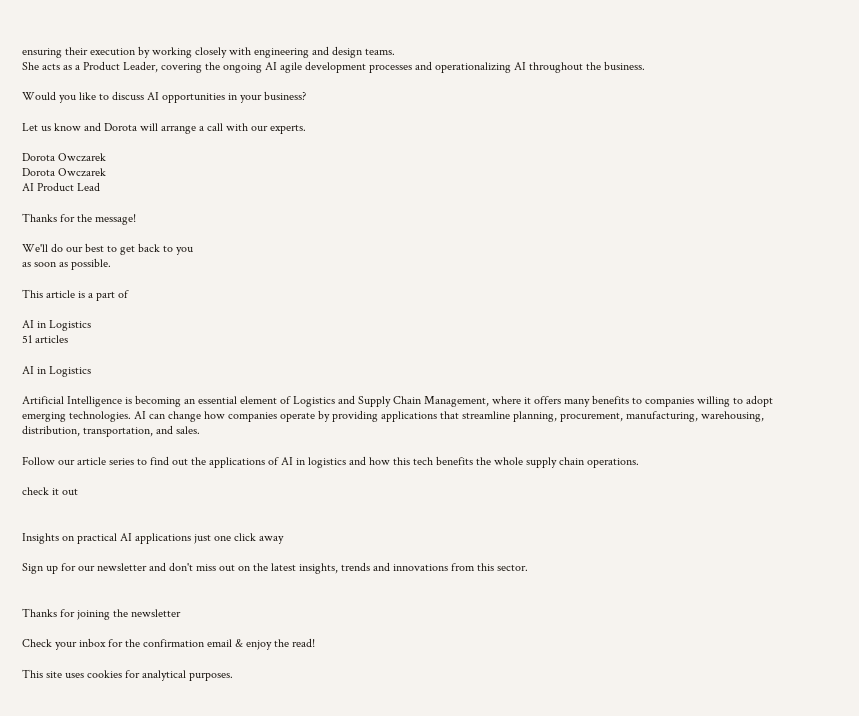ensuring their execution by working closely with engineering and design teams.
She acts as a Product Leader, covering the ongoing AI agile development processes and operationalizing AI throughout the business.

Would you like to discuss AI opportunities in your business?

Let us know and Dorota will arrange a call with our experts.

Dorota Owczarek
Dorota Owczarek
AI Product Lead

Thanks for the message!

We'll do our best to get back to you
as soon as possible.

This article is a part of

AI in Logistics
51 articles

AI in Logistics

Artificial Intelligence is becoming an essential element of Logistics and Supply Chain Management, where it offers many benefits to companies willing to adopt emerging technologies. AI can change how companies operate by providing applications that streamline planning, procurement, manufacturing, warehousing, distribution, transportation, and sales.

Follow our article series to find out the applications of AI in logistics and how this tech benefits the whole supply chain operations.

check it out


Insights on practical AI applications just one click away

Sign up for our newsletter and don't miss out on the latest insights, trends and innovations from this sector.


Thanks for joining the newsletter

Check your inbox for the confirmation email & enjoy the read!

This site uses cookies for analytical purposes.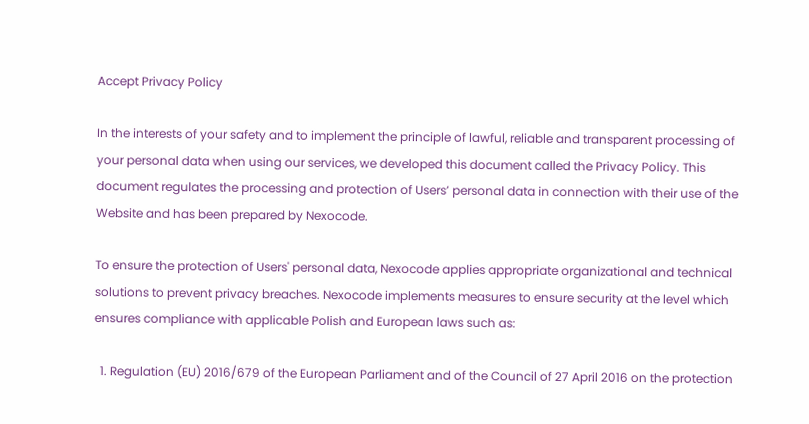Accept Privacy Policy

In the interests of your safety and to implement the principle of lawful, reliable and transparent processing of your personal data when using our services, we developed this document called the Privacy Policy. This document regulates the processing and protection of Users’ personal data in connection with their use of the Website and has been prepared by Nexocode.

To ensure the protection of Users' personal data, Nexocode applies appropriate organizational and technical solutions to prevent privacy breaches. Nexocode implements measures to ensure security at the level which ensures compliance with applicable Polish and European laws such as:

  1. Regulation (EU) 2016/679 of the European Parliament and of the Council of 27 April 2016 on the protection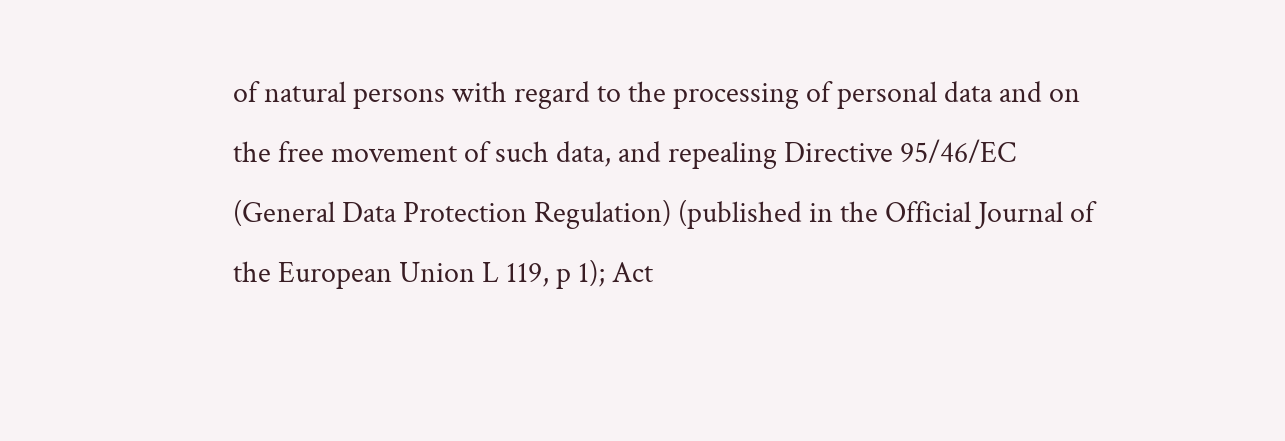of natural persons with regard to the processing of personal data and on the free movement of such data, and repealing Directive 95/46/EC (General Data Protection Regulation) (published in the Official Journal of the European Union L 119, p 1); Act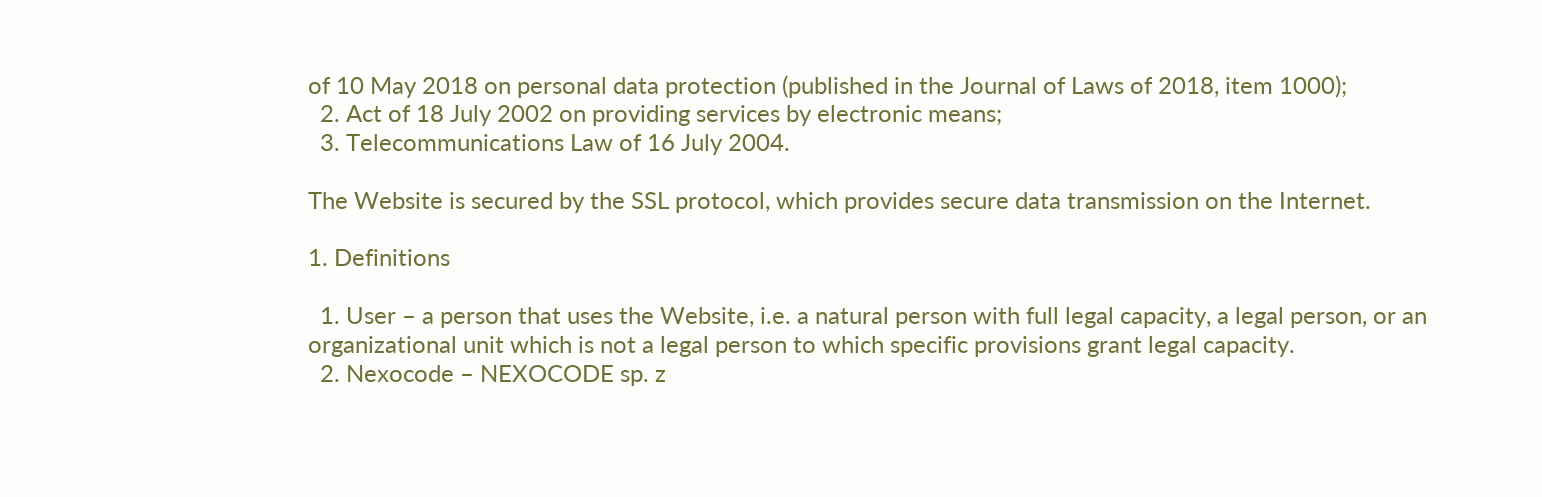of 10 May 2018 on personal data protection (published in the Journal of Laws of 2018, item 1000);
  2. Act of 18 July 2002 on providing services by electronic means;
  3. Telecommunications Law of 16 July 2004.

The Website is secured by the SSL protocol, which provides secure data transmission on the Internet.

1. Definitions

  1. User – a person that uses the Website, i.e. a natural person with full legal capacity, a legal person, or an organizational unit which is not a legal person to which specific provisions grant legal capacity.
  2. Nexocode – NEXOCODE sp. z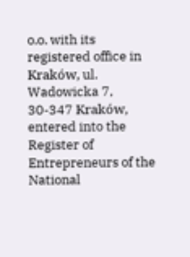o.o. with its registered office in Kraków, ul. Wadowicka 7, 30-347 Kraków, entered into the Register of Entrepreneurs of the National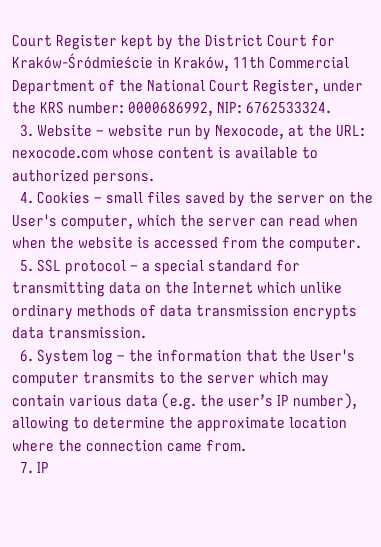Court Register kept by the District Court for Kraków-Śródmieście in Kraków, 11th Commercial Department of the National Court Register, under the KRS number: 0000686992, NIP: 6762533324.
  3. Website – website run by Nexocode, at the URL: nexocode.com whose content is available to authorized persons.
  4. Cookies – small files saved by the server on the User's computer, which the server can read when when the website is accessed from the computer.
  5. SSL protocol – a special standard for transmitting data on the Internet which unlike ordinary methods of data transmission encrypts data transmission.
  6. System log – the information that the User's computer transmits to the server which may contain various data (e.g. the user’s IP number), allowing to determine the approximate location where the connection came from.
  7. IP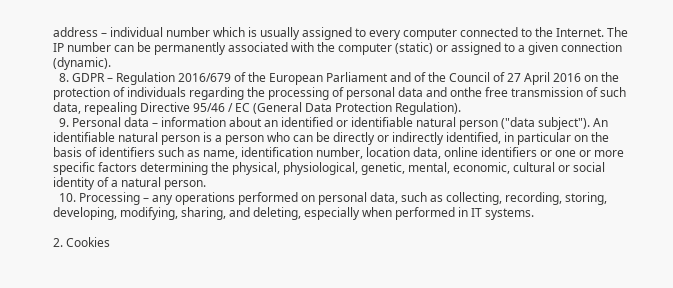address – individual number which is usually assigned to every computer connected to the Internet. The IP number can be permanently associated with the computer (static) or assigned to a given connection (dynamic).
  8. GDPR – Regulation 2016/679 of the European Parliament and of the Council of 27 April 2016 on the protection of individuals regarding the processing of personal data and onthe free transmission of such data, repealing Directive 95/46 / EC (General Data Protection Regulation).
  9. Personal data – information about an identified or identifiable natural person ("data subject"). An identifiable natural person is a person who can be directly or indirectly identified, in particular on the basis of identifiers such as name, identification number, location data, online identifiers or one or more specific factors determining the physical, physiological, genetic, mental, economic, cultural or social identity of a natural person.
  10. Processing – any operations performed on personal data, such as collecting, recording, storing, developing, modifying, sharing, and deleting, especially when performed in IT systems.

2. Cookies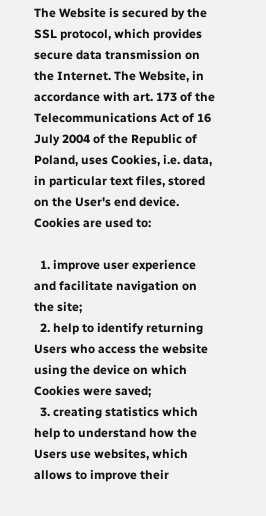The Website is secured by the SSL protocol, which provides secure data transmission on the Internet. The Website, in accordance with art. 173 of the Telecommunications Act of 16 July 2004 of the Republic of Poland, uses Cookies, i.e. data, in particular text files, stored on the User's end device.
Cookies are used to:

  1. improve user experience and facilitate navigation on the site;
  2. help to identify returning Users who access the website using the device on which Cookies were saved;
  3. creating statistics which help to understand how the Users use websites, which allows to improve their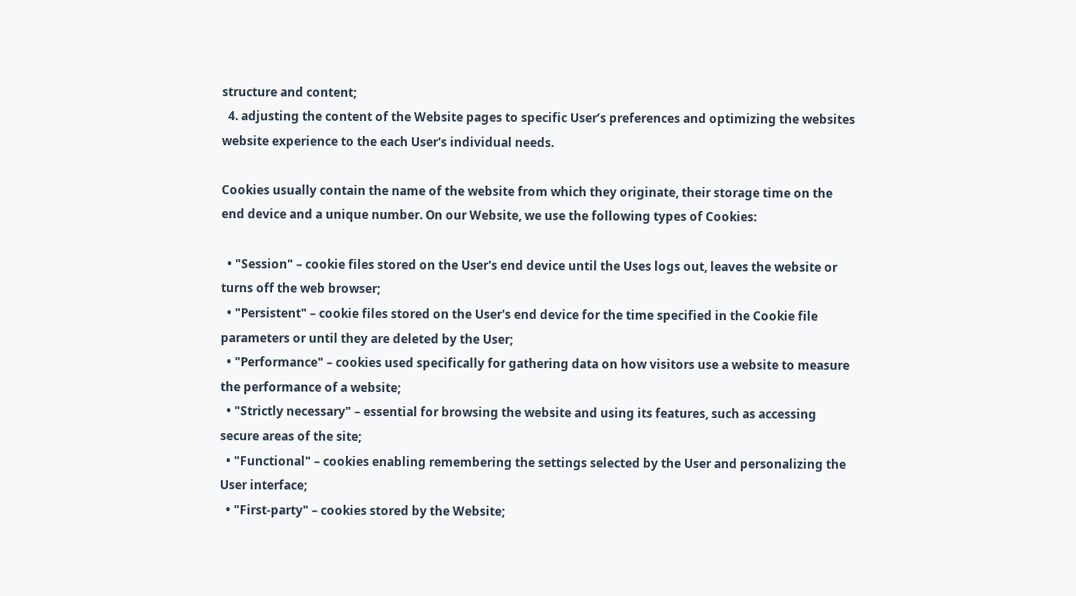structure and content;
  4. adjusting the content of the Website pages to specific User’s preferences and optimizing the websites website experience to the each User's individual needs.

Cookies usually contain the name of the website from which they originate, their storage time on the end device and a unique number. On our Website, we use the following types of Cookies:

  • "Session" – cookie files stored on the User's end device until the Uses logs out, leaves the website or turns off the web browser;
  • "Persistent" – cookie files stored on the User's end device for the time specified in the Cookie file parameters or until they are deleted by the User;
  • "Performance" – cookies used specifically for gathering data on how visitors use a website to measure the performance of a website;
  • "Strictly necessary" – essential for browsing the website and using its features, such as accessing secure areas of the site;
  • "Functional" – cookies enabling remembering the settings selected by the User and personalizing the User interface;
  • "First-party" – cookies stored by the Website;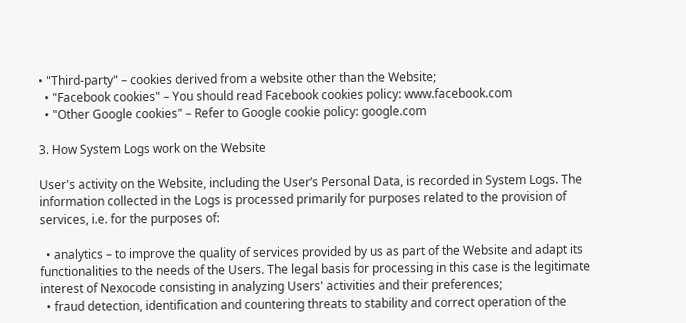• "Third-party" – cookies derived from a website other than the Website;
  • "Facebook cookies" – You should read Facebook cookies policy: www.facebook.com
  • "Other Google cookies" – Refer to Google cookie policy: google.com

3. How System Logs work on the Website

User's activity on the Website, including the User’s Personal Data, is recorded in System Logs. The information collected in the Logs is processed primarily for purposes related to the provision of services, i.e. for the purposes of:

  • analytics – to improve the quality of services provided by us as part of the Website and adapt its functionalities to the needs of the Users. The legal basis for processing in this case is the legitimate interest of Nexocode consisting in analyzing Users' activities and their preferences;
  • fraud detection, identification and countering threats to stability and correct operation of the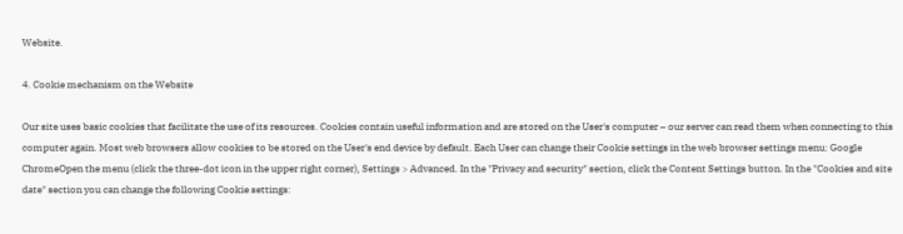Website.

4. Cookie mechanism on the Website

Our site uses basic cookies that facilitate the use of its resources. Cookies contain useful information and are stored on the User's computer – our server can read them when connecting to this computer again. Most web browsers allow cookies to be stored on the User's end device by default. Each User can change their Cookie settings in the web browser settings menu: Google ChromeOpen the menu (click the three-dot icon in the upper right corner), Settings > Advanced. In the "Privacy and security" section, click the Content Settings button. In the "Cookies and site date" section you can change the following Cookie settings: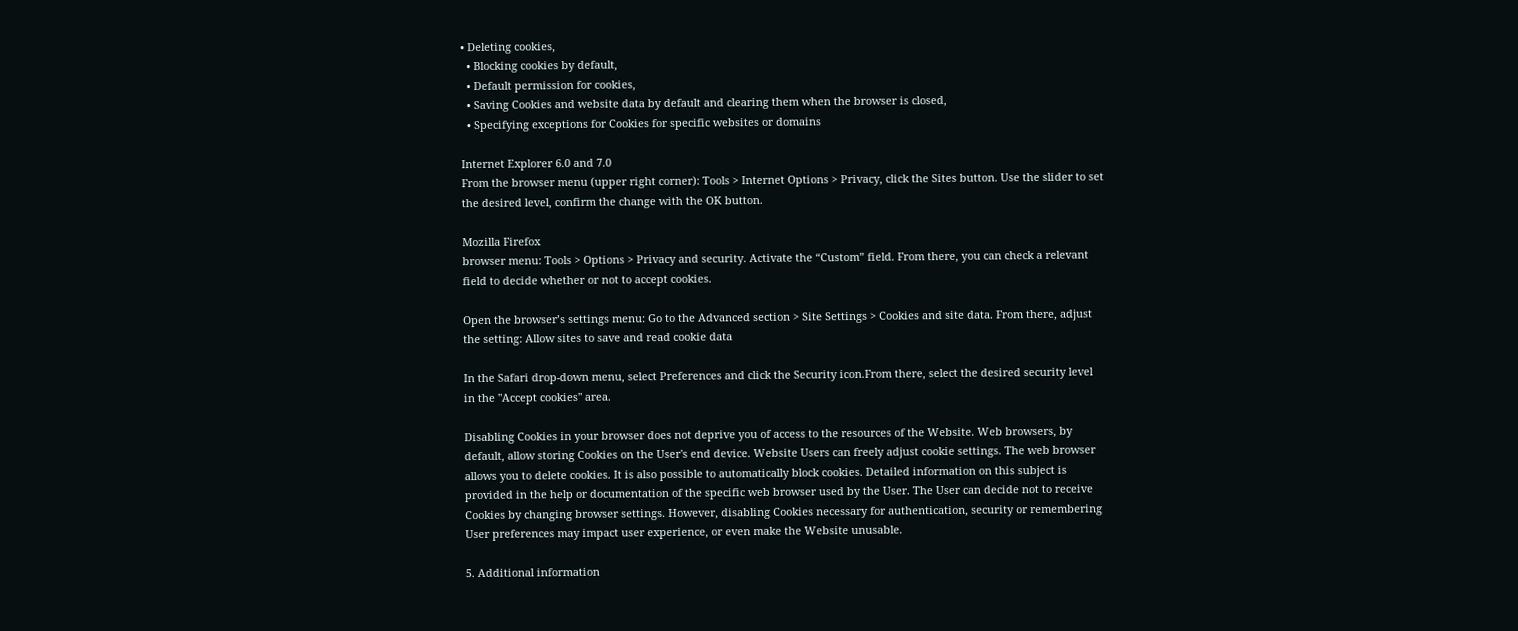• Deleting cookies,
  • Blocking cookies by default,
  • Default permission for cookies,
  • Saving Cookies and website data by default and clearing them when the browser is closed,
  • Specifying exceptions for Cookies for specific websites or domains

Internet Explorer 6.0 and 7.0
From the browser menu (upper right corner): Tools > Internet Options > Privacy, click the Sites button. Use the slider to set the desired level, confirm the change with the OK button.

Mozilla Firefox
browser menu: Tools > Options > Privacy and security. Activate the “Custom” field. From there, you can check a relevant field to decide whether or not to accept cookies.

Open the browser’s settings menu: Go to the Advanced section > Site Settings > Cookies and site data. From there, adjust the setting: Allow sites to save and read cookie data

In the Safari drop-down menu, select Preferences and click the Security icon.From there, select the desired security level in the "Accept cookies" area.

Disabling Cookies in your browser does not deprive you of access to the resources of the Website. Web browsers, by default, allow storing Cookies on the User's end device. Website Users can freely adjust cookie settings. The web browser allows you to delete cookies. It is also possible to automatically block cookies. Detailed information on this subject is provided in the help or documentation of the specific web browser used by the User. The User can decide not to receive Cookies by changing browser settings. However, disabling Cookies necessary for authentication, security or remembering User preferences may impact user experience, or even make the Website unusable.

5. Additional information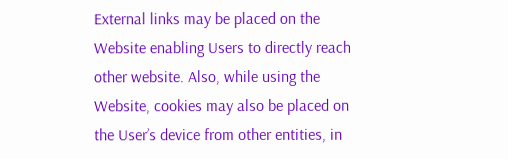External links may be placed on the Website enabling Users to directly reach other website. Also, while using the Website, cookies may also be placed on the User’s device from other entities, in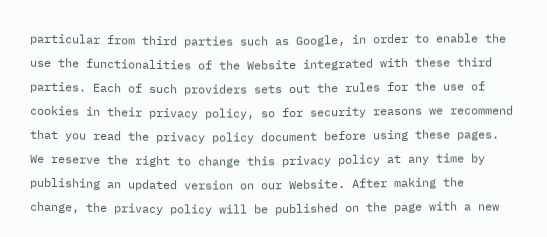particular from third parties such as Google, in order to enable the use the functionalities of the Website integrated with these third parties. Each of such providers sets out the rules for the use of cookies in their privacy policy, so for security reasons we recommend that you read the privacy policy document before using these pages. We reserve the right to change this privacy policy at any time by publishing an updated version on our Website. After making the change, the privacy policy will be published on the page with a new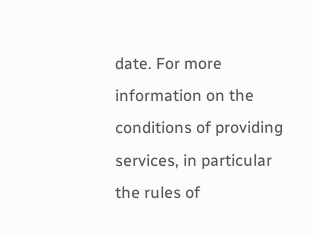date. For more information on the conditions of providing services, in particular the rules of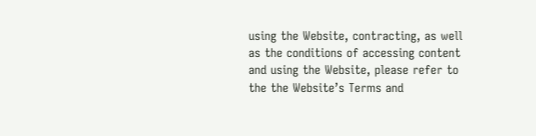using the Website, contracting, as well as the conditions of accessing content and using the Website, please refer to the the Website’s Terms and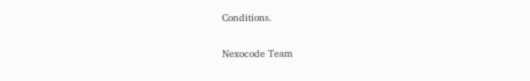Conditions.

Nexocode Team